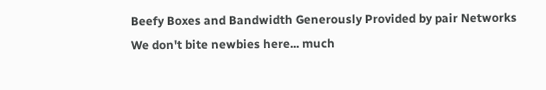Beefy Boxes and Bandwidth Generously Provided by pair Networks
We don't bite newbies here... much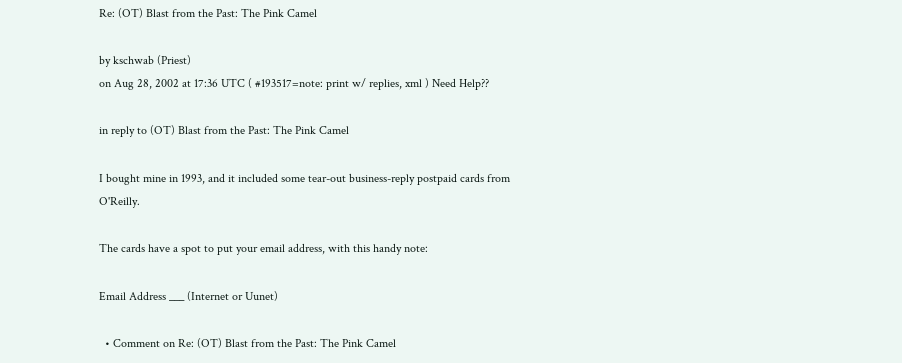Re: (OT) Blast from the Past: The Pink Camel

by kschwab (Priest)
on Aug 28, 2002 at 17:36 UTC ( #193517=note: print w/ replies, xml ) Need Help??

in reply to (OT) Blast from the Past: The Pink Camel

I bought mine in 1993, and it included some tear-out business-reply postpaid cards from O'Reilly.

The cards have a spot to put your email address, with this handy note:

Email Address ___ (Internet or Uunet)

  • Comment on Re: (OT) Blast from the Past: The Pink Camel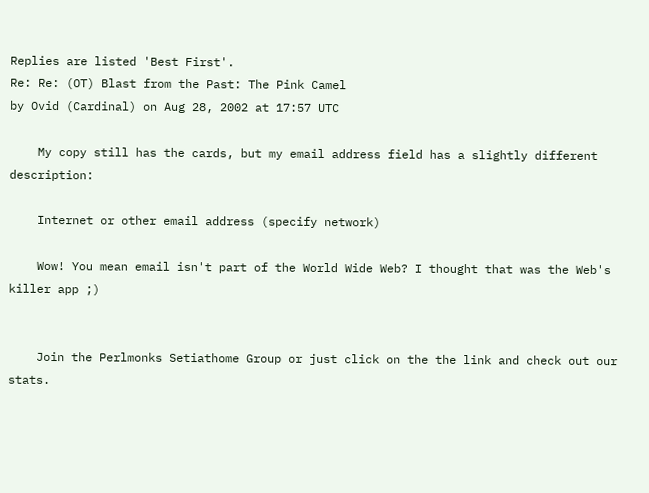Replies are listed 'Best First'.
Re: Re: (OT) Blast from the Past: The Pink Camel
by Ovid (Cardinal) on Aug 28, 2002 at 17:57 UTC

    My copy still has the cards, but my email address field has a slightly different description:

    Internet or other email address (specify network)

    Wow! You mean email isn't part of the World Wide Web? I thought that was the Web's killer app ;)


    Join the Perlmonks Setiathome Group or just click on the the link and check out our stats.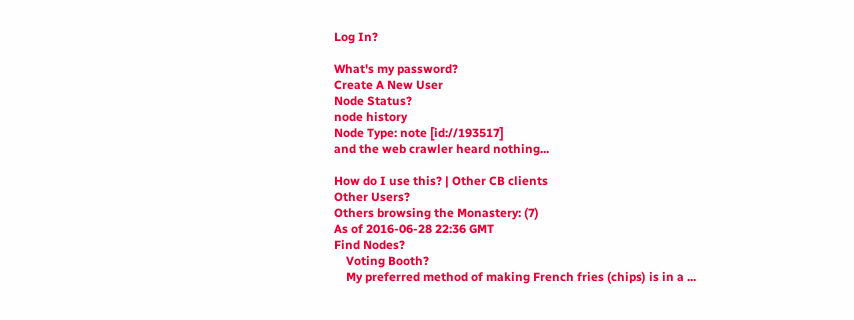Log In?

What's my password?
Create A New User
Node Status?
node history
Node Type: note [id://193517]
and the web crawler heard nothing...

How do I use this? | Other CB clients
Other Users?
Others browsing the Monastery: (7)
As of 2016-06-28 22:36 GMT
Find Nodes?
    Voting Booth?
    My preferred method of making French fries (chips) is in a ...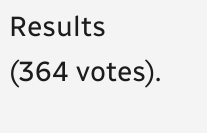Results (364 votes).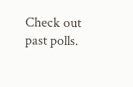Check out past polls.